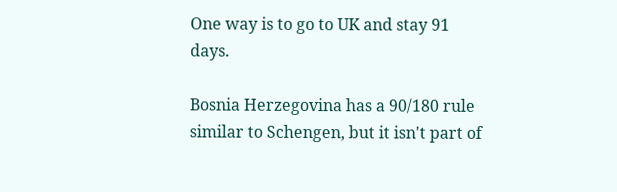One way is to go to UK and stay 91 days.

Bosnia Herzegovina has a 90/180 rule similar to Schengen, but it isn't part of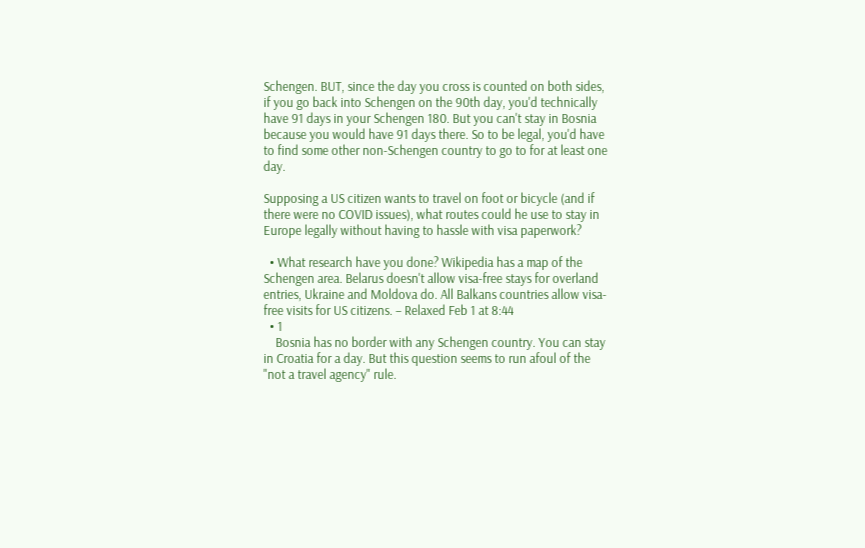Schengen. BUT, since the day you cross is counted on both sides, if you go back into Schengen on the 90th day, you'd technically have 91 days in your Schengen 180. But you can't stay in Bosnia because you would have 91 days there. So to be legal, you'd have to find some other non-Schengen country to go to for at least one day.

Supposing a US citizen wants to travel on foot or bicycle (and if there were no COVID issues), what routes could he use to stay in Europe legally without having to hassle with visa paperwork?

  • What research have you done? Wikipedia has a map of the Schengen area. Belarus doesn't allow visa-free stays for overland entries, Ukraine and Moldova do. All Balkans countries allow visa-free visits for US citizens. – Relaxed Feb 1 at 8:44
  • 1
    Bosnia has no border with any Schengen country. You can stay in Croatia for a day. But this question seems to run afoul of the "not a travel agency" rule.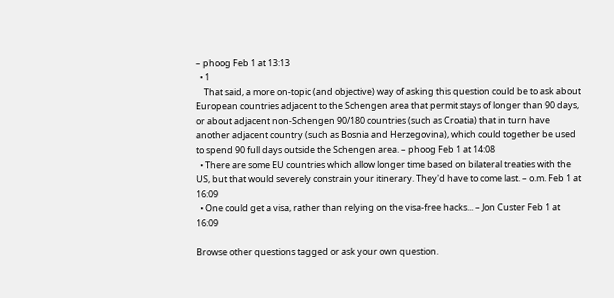– phoog Feb 1 at 13:13
  • 1
    That said, a more on-topic (and objective) way of asking this question could be to ask about European countries adjacent to the Schengen area that permit stays of longer than 90 days, or about adjacent non-Schengen 90/180 countries (such as Croatia) that in turn have another adjacent country (such as Bosnia and Herzegovina), which could together be used to spend 90 full days outside the Schengen area. – phoog Feb 1 at 14:08
  • There are some EU countries which allow longer time based on bilateral treaties with the US, but that would severely constrain your itinerary. They'd have to come last. – o.m. Feb 1 at 16:09
  • One could get a visa, rather than relying on the visa-free hacks... – Jon Custer Feb 1 at 16:09

Browse other questions tagged or ask your own question.